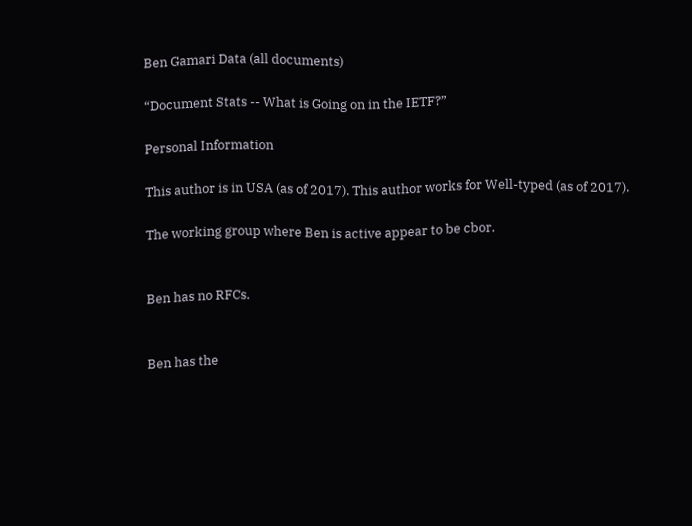Ben Gamari Data (all documents)

“Document Stats -- What is Going on in the IETF?”

Personal Information

This author is in USA (as of 2017). This author works for Well-typed (as of 2017).

The working group where Ben is active appear to be cbor.


Ben has no RFCs.


Ben has the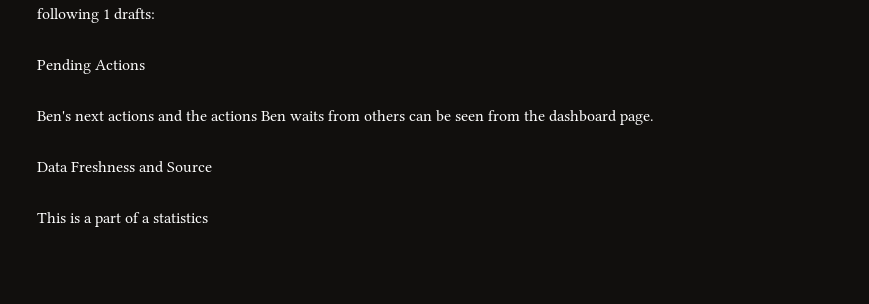following 1 drafts:

Pending Actions

Ben's next actions and the actions Ben waits from others can be seen from the dashboard page.

Data Freshness and Source

This is a part of a statistics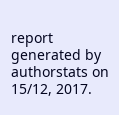report generated by authorstats on 15/12, 2017.